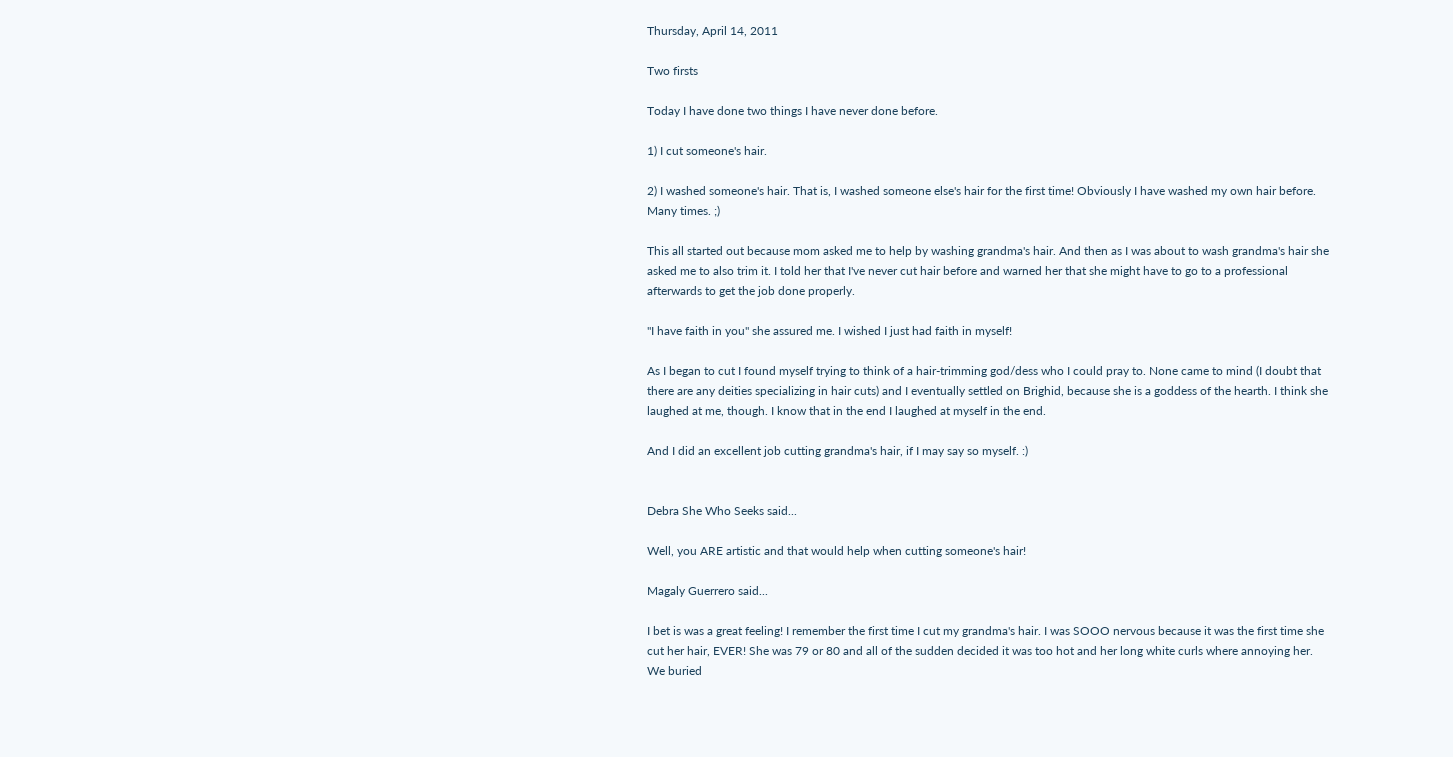Thursday, April 14, 2011

Two firsts

Today I have done two things I have never done before.

1) I cut someone's hair.

2) I washed someone's hair. That is, I washed someone else's hair for the first time! Obviously I have washed my own hair before. Many times. ;)

This all started out because mom asked me to help by washing grandma's hair. And then as I was about to wash grandma's hair she asked me to also trim it. I told her that I've never cut hair before and warned her that she might have to go to a professional afterwards to get the job done properly.

"I have faith in you" she assured me. I wished I just had faith in myself!

As I began to cut I found myself trying to think of a hair-trimming god/dess who I could pray to. None came to mind (I doubt that there are any deities specializing in hair cuts) and I eventually settled on Brighid, because she is a goddess of the hearth. I think she laughed at me, though. I know that in the end I laughed at myself in the end.

And I did an excellent job cutting grandma's hair, if I may say so myself. :)


Debra She Who Seeks said...

Well, you ARE artistic and that would help when cutting someone's hair!

Magaly Guerrero said...

I bet is was a great feeling! I remember the first time I cut my grandma's hair. I was SOOO nervous because it was the first time she cut her hair, EVER! She was 79 or 80 and all of the sudden decided it was too hot and her long white curls where annoying her. We buried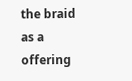the braid as a offering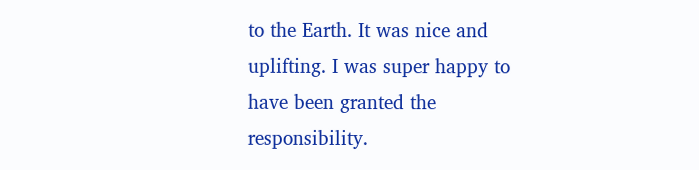to the Earth. It was nice and uplifting. I was super happy to have been granted the responsibility.